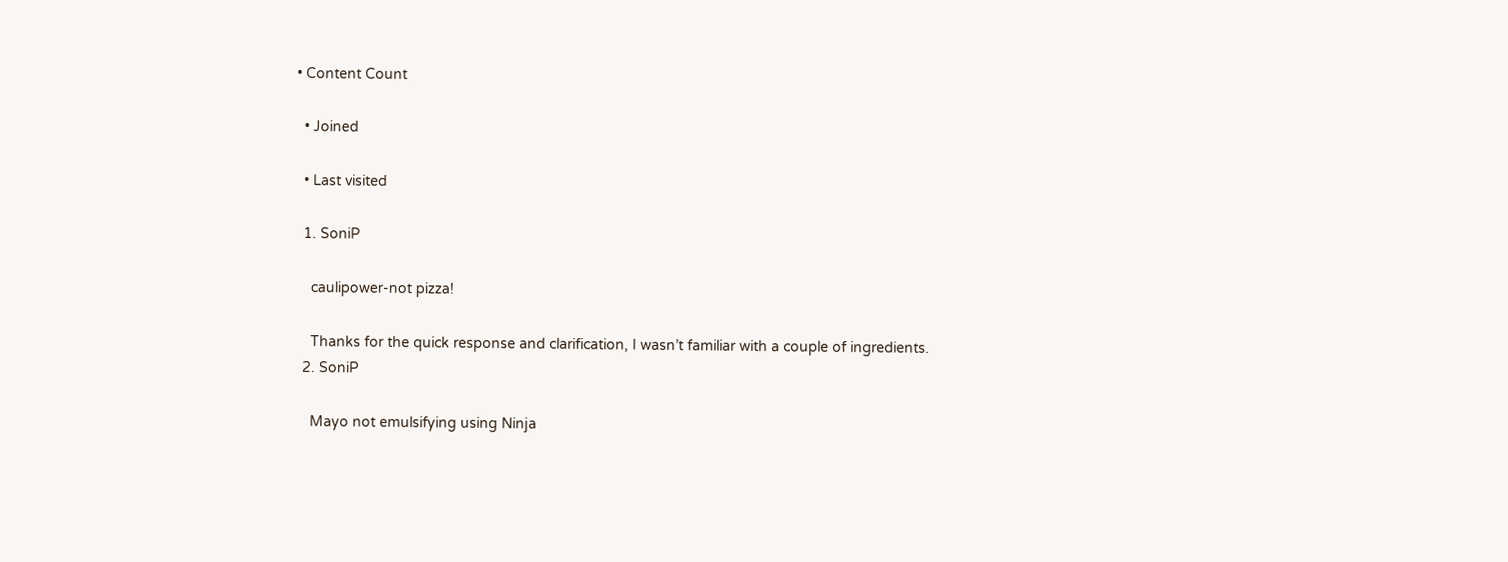• Content Count

  • Joined

  • Last visited

  1. SoniP

    caulipower-not pizza!

    Thanks for the quick response and clarification, I wasn’t familiar with a couple of ingredients.
  2. SoniP

    Mayo not emulsifying using Ninja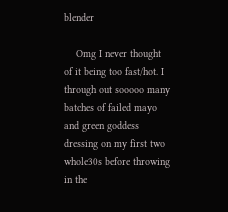blender

    Omg I never thought of it being too fast/hot. I through out sooooo many batches of failed mayo and green goddess dressing on my first two whole30s before throwing in the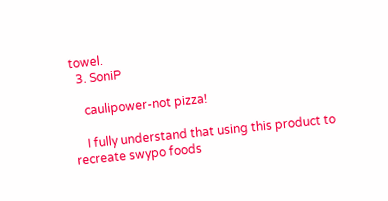towel.
  3. SoniP

    caulipower-not pizza!

    I fully understand that using this product to recreate swypo foods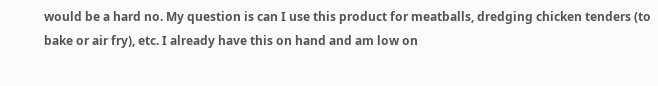would be a hard no. My question is can I use this product for meatballs, dredging chicken tenders (to bake or air fry), etc. I already have this on hand and am low on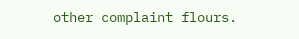other complaint flours.